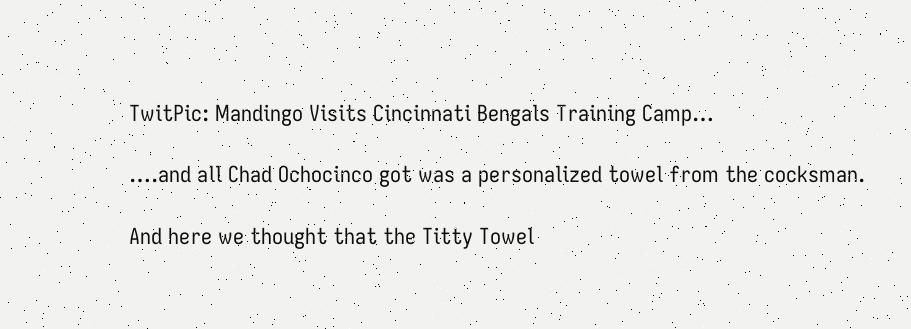TwitPic: Mandingo Visits Cincinnati Bengals Training Camp…

….and all Chad Ochocinco got was a personalized towel from the cocksman.

And here we thought that the Titty Towel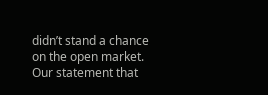didn’t stand a chance on the open market. Our statement that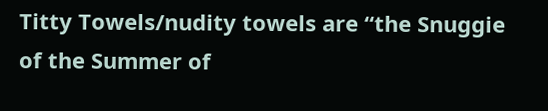Titty Towels/nudity towels are “the Snuggie of the Summer of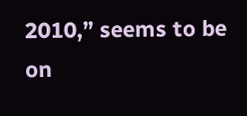2010,” seems to be on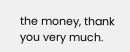the money, thank you very much.